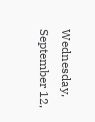Wednesday, September 12,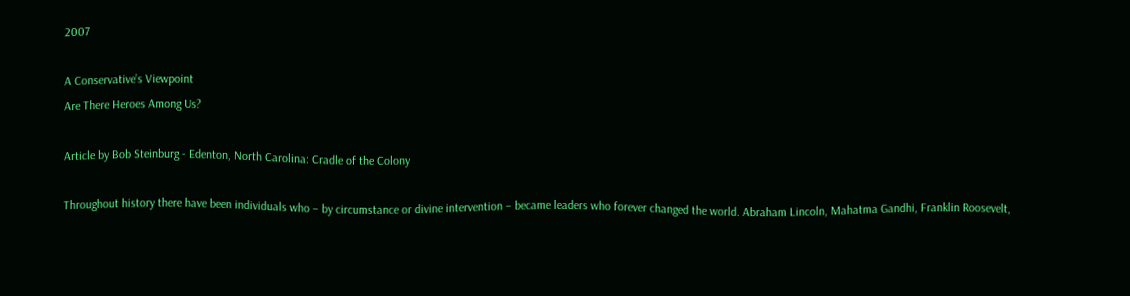2007

A Conservative’s Viewpoint
Are There Heroes Among Us?

Article by Bob Steinburg - Edenton, North Carolina: Cradle of the Colony

Throughout history there have been individuals who – by circumstance or divine intervention – became leaders who forever changed the world. Abraham Lincoln, Mahatma Gandhi, Franklin Roosevelt,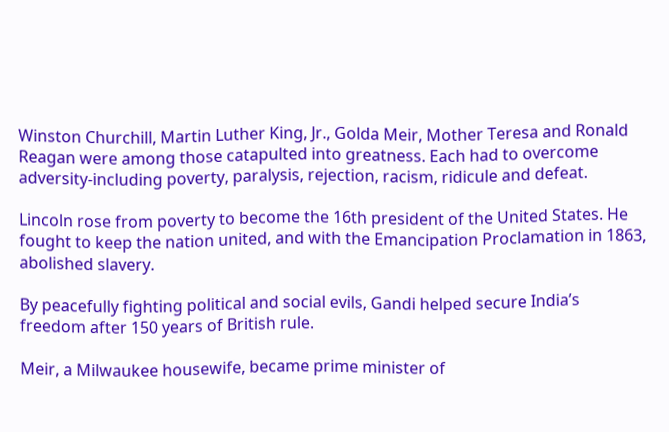Winston Churchill, Martin Luther King, Jr., Golda Meir, Mother Teresa and Ronald Reagan were among those catapulted into greatness. Each had to overcome adversity-including poverty, paralysis, rejection, racism, ridicule and defeat.

Lincoln rose from poverty to become the 16th president of the United States. He fought to keep the nation united, and with the Emancipation Proclamation in 1863, abolished slavery.

By peacefully fighting political and social evils, Gandi helped secure India’s freedom after 150 years of British rule.

Meir, a Milwaukee housewife, became prime minister of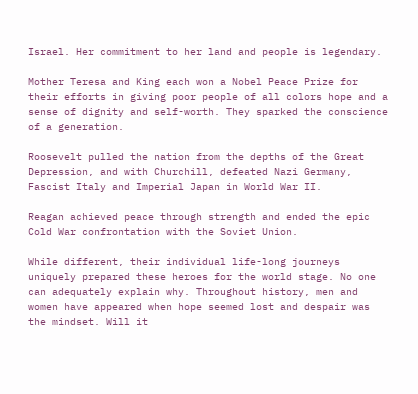Israel. Her commitment to her land and people is legendary.

Mother Teresa and King each won a Nobel Peace Prize for their efforts in giving poor people of all colors hope and a sense of dignity and self-worth. They sparked the conscience of a generation.

Roosevelt pulled the nation from the depths of the Great Depression, and with Churchill, defeated Nazi Germany, Fascist Italy and Imperial Japan in World War II.

Reagan achieved peace through strength and ended the epic Cold War confrontation with the Soviet Union.

While different, their individual life-long journeys uniquely prepared these heroes for the world stage. No one can adequately explain why. Throughout history, men and women have appeared when hope seemed lost and despair was the mindset. Will it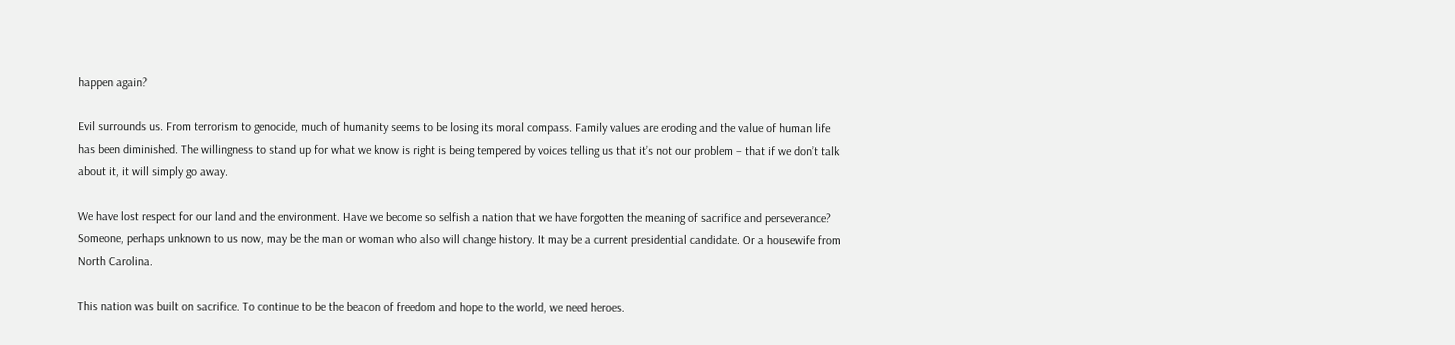happen again?

Evil surrounds us. From terrorism to genocide, much of humanity seems to be losing its moral compass. Family values are eroding and the value of human life has been diminished. The willingness to stand up for what we know is right is being tempered by voices telling us that it’s not our problem – that if we don’t talk about it, it will simply go away.

We have lost respect for our land and the environment. Have we become so selfish a nation that we have forgotten the meaning of sacrifice and perseverance? Someone, perhaps unknown to us now, may be the man or woman who also will change history. It may be a current presidential candidate. Or a housewife from North Carolina.

This nation was built on sacrifice. To continue to be the beacon of freedom and hope to the world, we need heroes.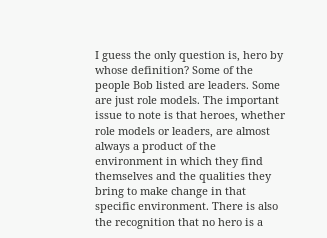I guess the only question is, hero by whose definition? Some of the people Bob listed are leaders. Some are just role models. The important issue to note is that heroes, whether role models or leaders, are almost always a product of the environment in which they find themselves and the qualities they bring to make change in that specific environment. There is also the recognition that no hero is a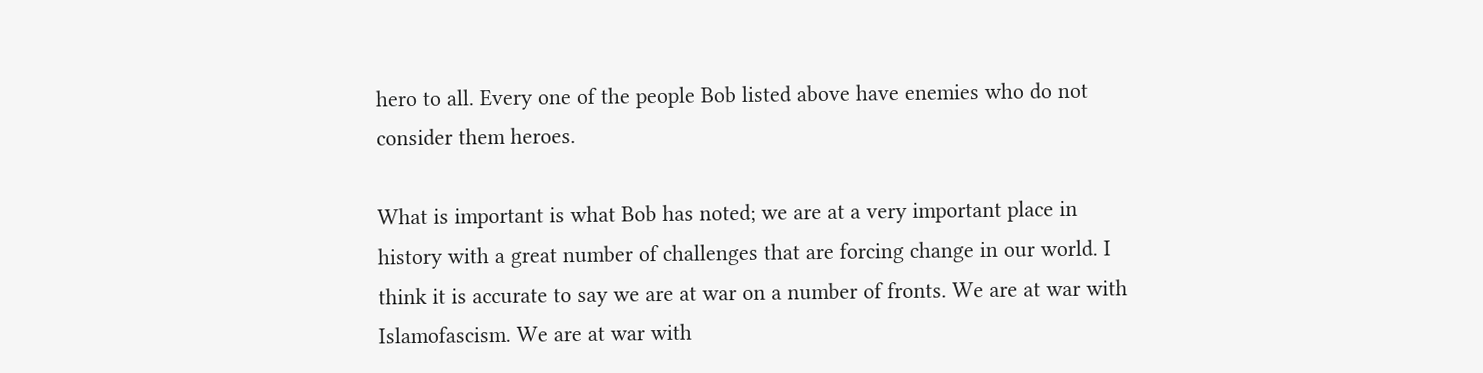hero to all. Every one of the people Bob listed above have enemies who do not consider them heroes.

What is important is what Bob has noted; we are at a very important place in history with a great number of challenges that are forcing change in our world. I think it is accurate to say we are at war on a number of fronts. We are at war with Islamofascism. We are at war with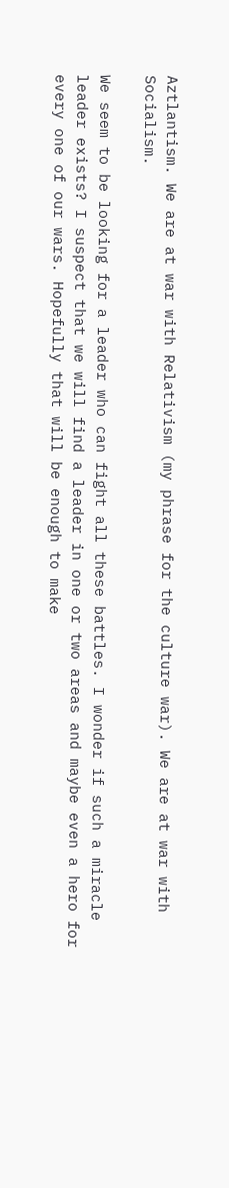Aztlantism. We are at war with Relativism (my phrase for the culture war). We are at war with Socialism.

We seem to be looking for a leader who can fight all these battles. I wonder if such a miracle leader exists? I suspect that we will find a leader in one or two areas and maybe even a hero for every one of our wars. Hopefully that will be enough to make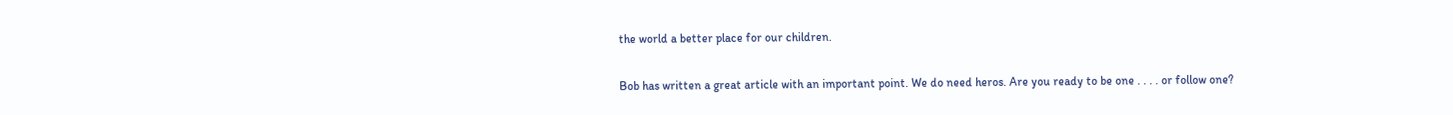the world a better place for our children.

Bob has written a great article with an important point. We do need heros. Are you ready to be one . . . . or follow one?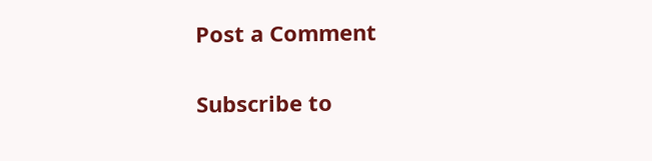Post a Comment

Subscribe to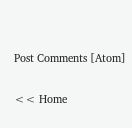Post Comments [Atom]

<< Home